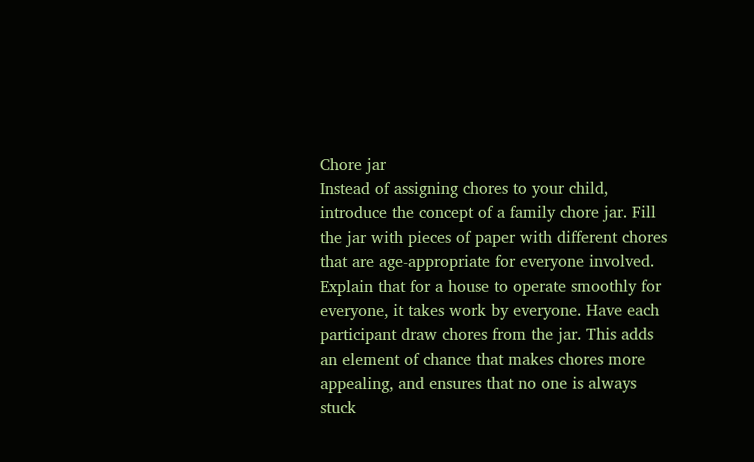Chore jar
Instead of assigning chores to your child, introduce the concept of a family chore jar. Fill the jar with pieces of paper with different chores that are age-appropriate for everyone involved. Explain that for a house to operate smoothly for everyone, it takes work by everyone. Have each participant draw chores from the jar. This adds an element of chance that makes chores more appealing, and ensures that no one is always stuck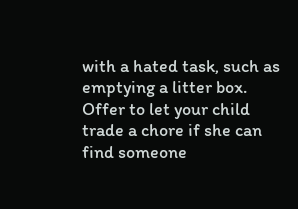with a hated task, such as emptying a litter box. Offer to let your child trade a chore if she can find someone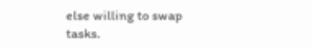else willing to swap tasks.